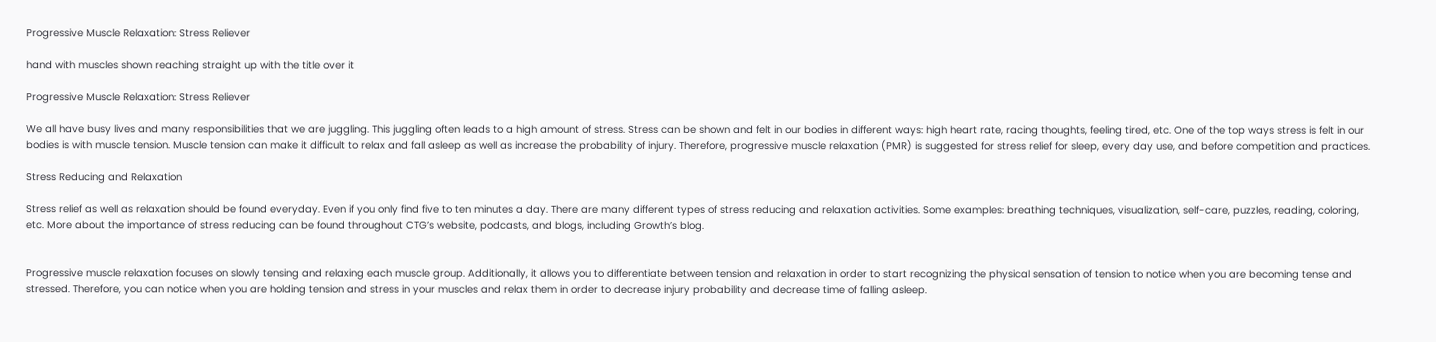Progressive Muscle Relaxation: Stress Reliever

hand with muscles shown reaching straight up with the title over it

Progressive Muscle Relaxation: Stress Reliever

We all have busy lives and many responsibilities that we are juggling. This juggling often leads to a high amount of stress. Stress can be shown and felt in our bodies in different ways: high heart rate, racing thoughts, feeling tired, etc. One of the top ways stress is felt in our bodies is with muscle tension. Muscle tension can make it difficult to relax and fall asleep as well as increase the probability of injury. Therefore, progressive muscle relaxation (PMR) is suggested for stress relief for sleep, every day use, and before competition and practices.

Stress Reducing and Relaxation

Stress relief as well as relaxation should be found everyday. Even if you only find five to ten minutes a day. There are many different types of stress reducing and relaxation activities. Some examples: breathing techniques, visualization, self-care, puzzles, reading, coloring, etc. More about the importance of stress reducing can be found throughout CTG’s website, podcasts, and blogs, including Growth’s blog.


Progressive muscle relaxation focuses on slowly tensing and relaxing each muscle group. Additionally, it allows you to differentiate between tension and relaxation in order to start recognizing the physical sensation of tension to notice when you are becoming tense and stressed. Therefore, you can notice when you are holding tension and stress in your muscles and relax them in order to decrease injury probability and decrease time of falling asleep.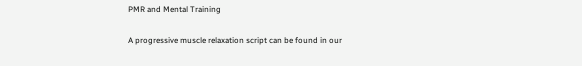PMR and Mental Training

A progressive muscle relaxation script can be found in our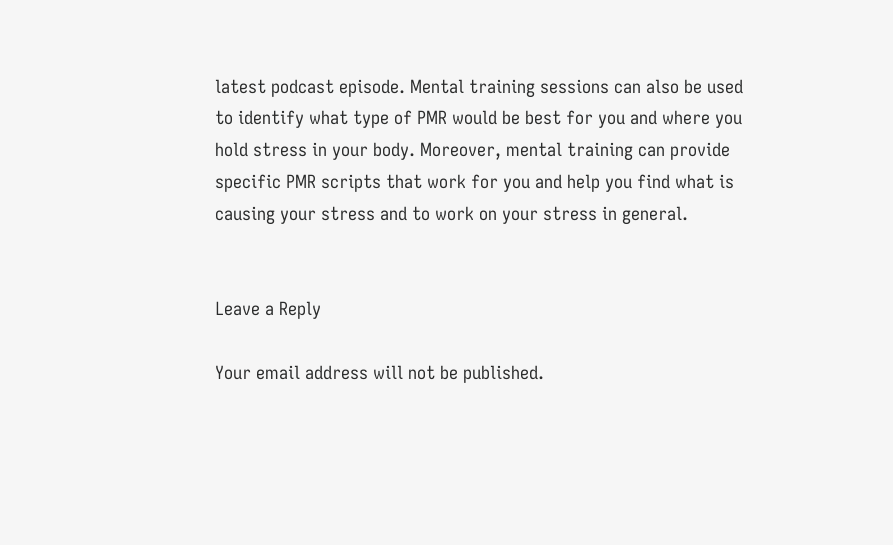latest podcast episode. Mental training sessions can also be used to identify what type of PMR would be best for you and where you hold stress in your body. Moreover, mental training can provide specific PMR scripts that work for you and help you find what is causing your stress and to work on your stress in general.


Leave a Reply

Your email address will not be published.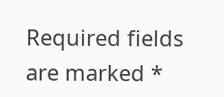Required fields are marked *